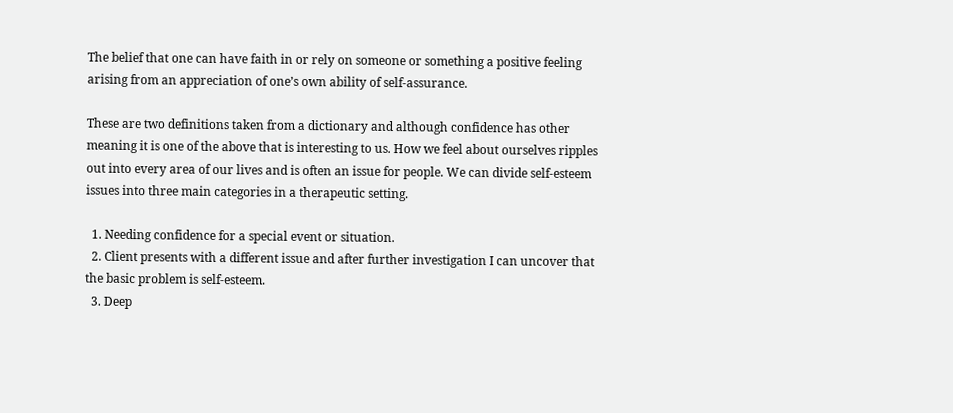The belief that one can have faith in or rely on someone or something a positive feeling arising from an appreciation of one’s own ability of self-assurance.

These are two definitions taken from a dictionary and although confidence has other meaning it is one of the above that is interesting to us. How we feel about ourselves ripples out into every area of our lives and is often an issue for people. We can divide self-esteem issues into three main categories in a therapeutic setting.

  1. Needing confidence for a special event or situation.
  2. Client presents with a different issue and after further investigation I can uncover that the basic problem is self-esteem.
  3. Deep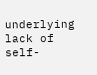underlying lack of self-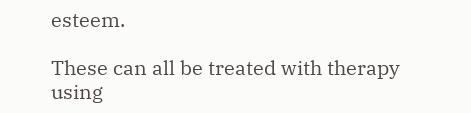esteem.

These can all be treated with therapy using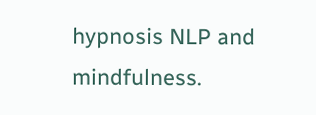hypnosis NLP and mindfulness.